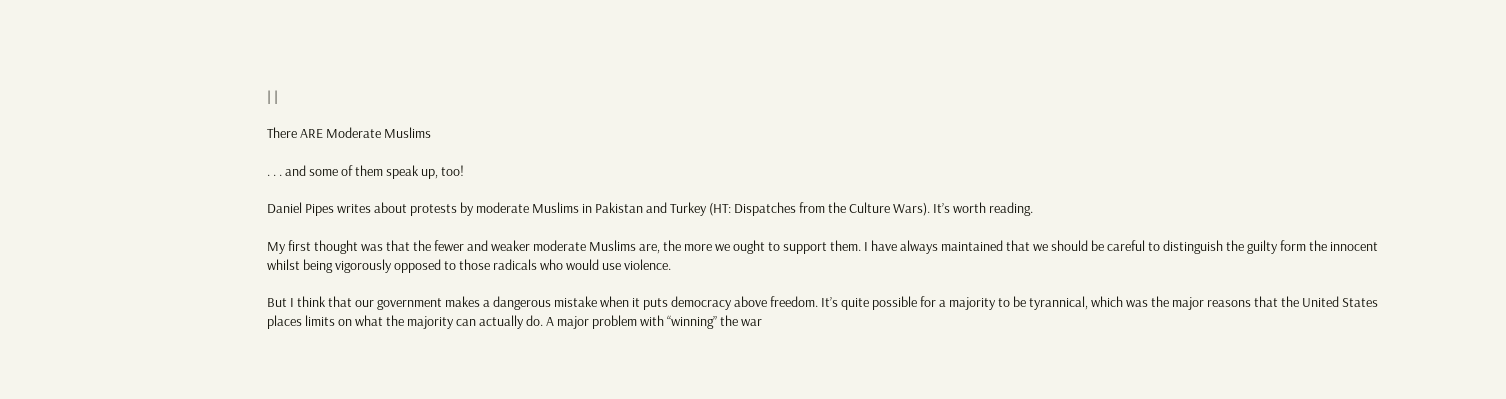| |

There ARE Moderate Muslims

. . . and some of them speak up, too!

Daniel Pipes writes about protests by moderate Muslims in Pakistan and Turkey (HT: Dispatches from the Culture Wars). It’s worth reading.

My first thought was that the fewer and weaker moderate Muslims are, the more we ought to support them. I have always maintained that we should be careful to distinguish the guilty form the innocent whilst being vigorously opposed to those radicals who would use violence.

But I think that our government makes a dangerous mistake when it puts democracy above freedom. It’s quite possible for a majority to be tyrannical, which was the major reasons that the United States places limits on what the majority can actually do. A major problem with “winning” the war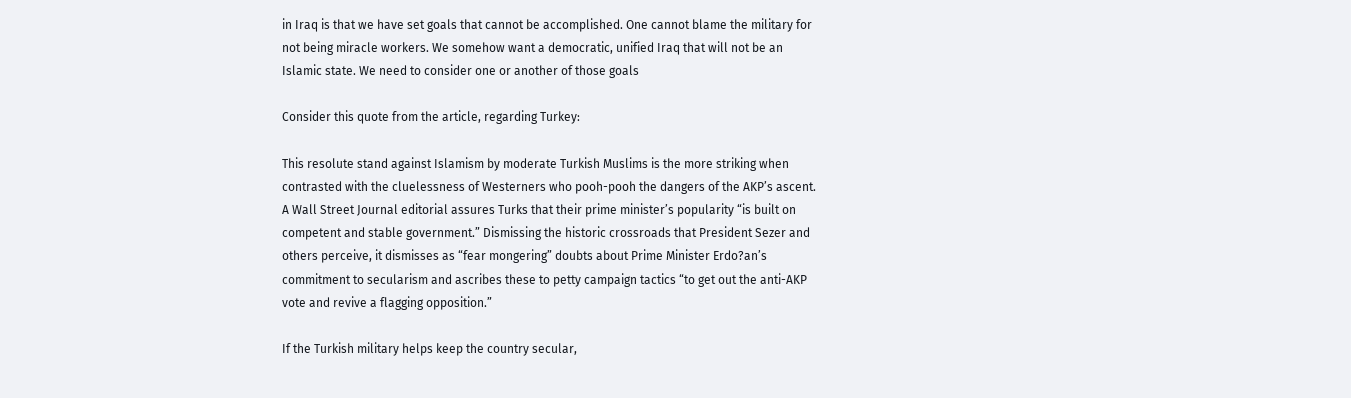in Iraq is that we have set goals that cannot be accomplished. One cannot blame the military for not being miracle workers. We somehow want a democratic, unified Iraq that will not be an Islamic state. We need to consider one or another of those goals

Consider this quote from the article, regarding Turkey:

This resolute stand against Islamism by moderate Turkish Muslims is the more striking when contrasted with the cluelessness of Westerners who pooh-pooh the dangers of the AKP’s ascent. A Wall Street Journal editorial assures Turks that their prime minister’s popularity “is built on competent and stable government.” Dismissing the historic crossroads that President Sezer and others perceive, it dismisses as “fear mongering” doubts about Prime Minister Erdo?an’s commitment to secularism and ascribes these to petty campaign tactics “to get out the anti-AKP vote and revive a flagging opposition.”

If the Turkish military helps keep the country secular,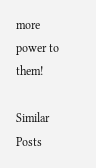more power to them!

Similar Posts